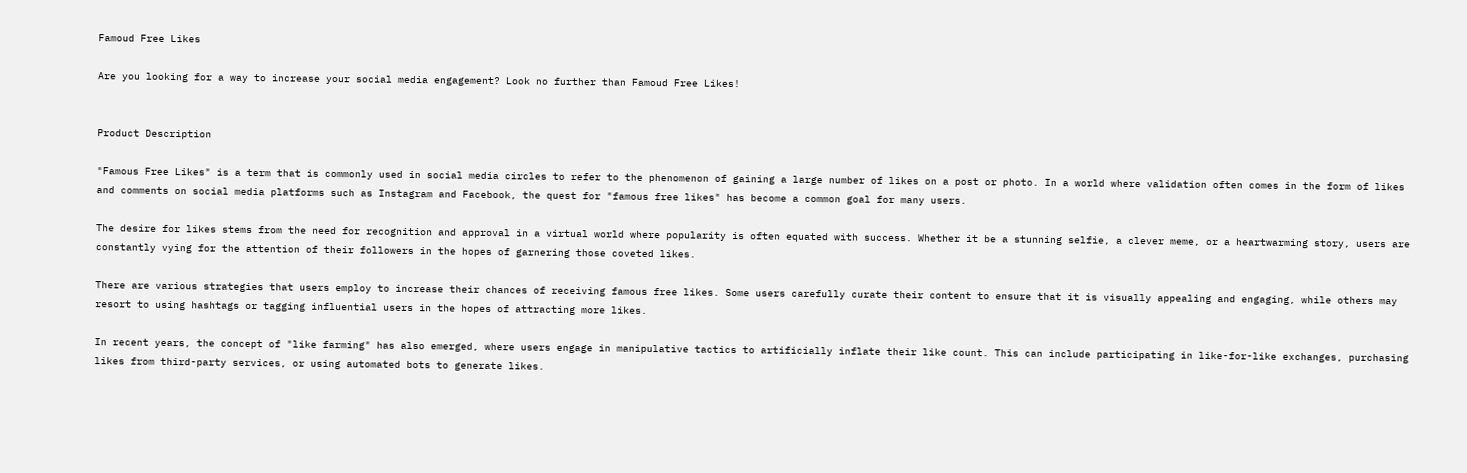Famoud Free Likes

Are you looking for a way to increase your social media engagement? Look no further than Famoud Free Likes!


Product Description

"Famous Free Likes" is a term that is commonly used in social media circles to refer to the phenomenon of gaining a large number of likes on a post or photo. In a world where validation often comes in the form of likes and comments on social media platforms such as Instagram and Facebook, the quest for "famous free likes" has become a common goal for many users.

The desire for likes stems from the need for recognition and approval in a virtual world where popularity is often equated with success. Whether it be a stunning selfie, a clever meme, or a heartwarming story, users are constantly vying for the attention of their followers in the hopes of garnering those coveted likes.

There are various strategies that users employ to increase their chances of receiving famous free likes. Some users carefully curate their content to ensure that it is visually appealing and engaging, while others may resort to using hashtags or tagging influential users in the hopes of attracting more likes.

In recent years, the concept of "like farming" has also emerged, where users engage in manipulative tactics to artificially inflate their like count. This can include participating in like-for-like exchanges, purchasing likes from third-party services, or using automated bots to generate likes.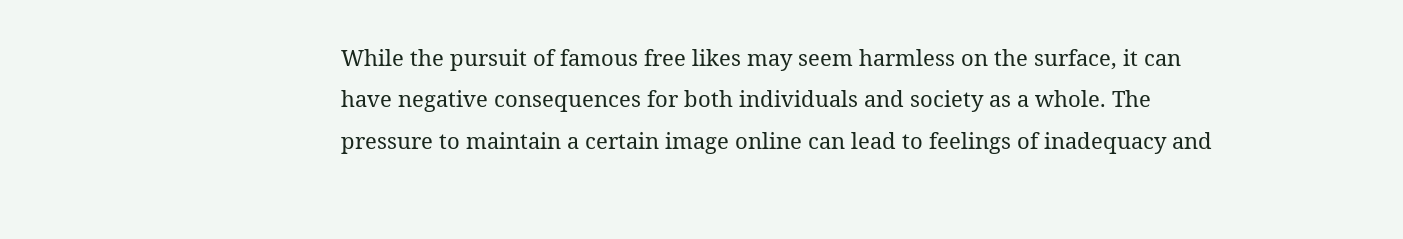While the pursuit of famous free likes may seem harmless on the surface, it can have negative consequences for both individuals and society as a whole. The pressure to maintain a certain image online can lead to feelings of inadequacy and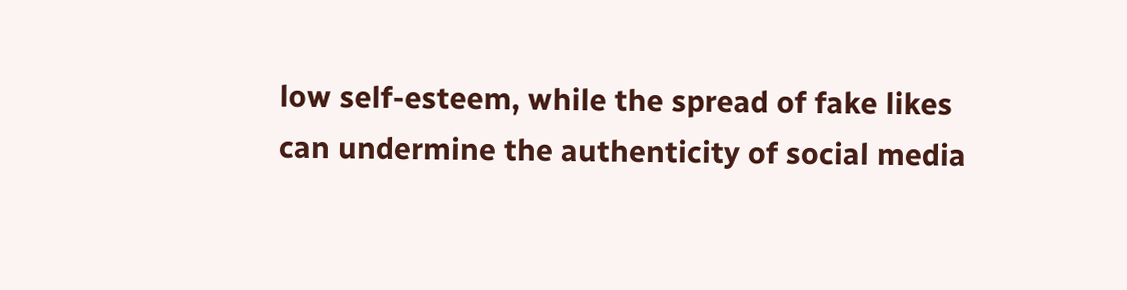low self-esteem, while the spread of fake likes can undermine the authenticity of social media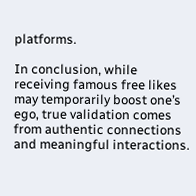platforms.

In conclusion, while receiving famous free likes may temporarily boost one’s ego, true validation comes from authentic connections and meaningful interactions.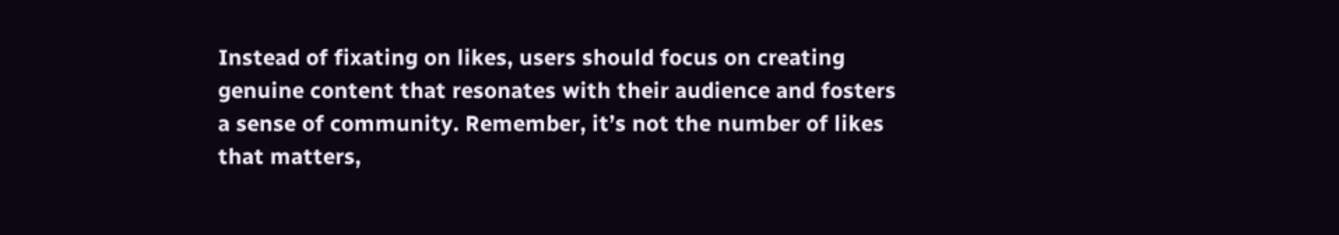Instead of fixating on likes, users should focus on creating genuine content that resonates with their audience and fosters a sense of community. Remember, it’s not the number of likes that matters,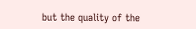but the quality of the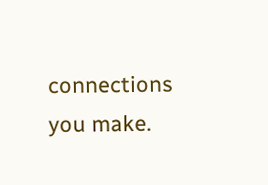connections you make.